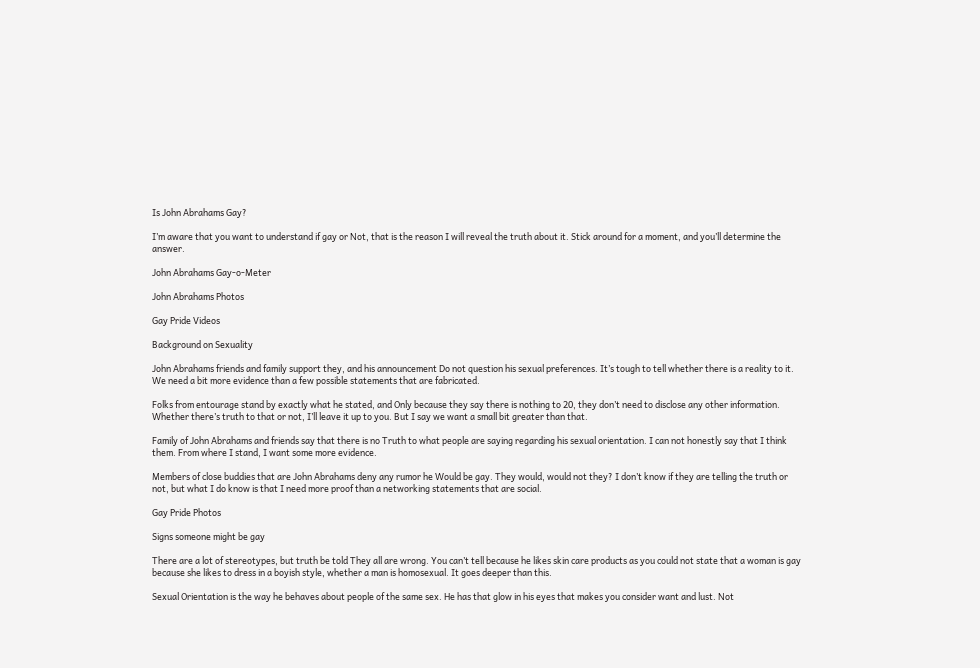Is John Abrahams Gay?

I’m aware that you want to understand if gay or Not, that is the reason I will reveal the truth about it. Stick around for a moment, and you’ll determine the answer.

John Abrahams Gay-o-Meter

John Abrahams Photos

Gay Pride Videos

Background on Sexuality

John Abrahams friends and family support they, and his announcement Do not question his sexual preferences. It’s tough to tell whether there is a reality to it. We need a bit more evidence than a few possible statements that are fabricated.

Folks from entourage stand by exactly what he stated, and Only because they say there is nothing to 20, they don’t need to disclose any other information. Whether there’s truth to that or not, I’ll leave it up to you. But I say we want a small bit greater than that.

Family of John Abrahams and friends say that there is no Truth to what people are saying regarding his sexual orientation. I can not honestly say that I think them. From where I stand, I want some more evidence.

Members of close buddies that are John Abrahams deny any rumor he Would be gay. They would, would not they? I don’t know if they are telling the truth or not, but what I do know is that I need more proof than a networking statements that are social.

Gay Pride Photos

Signs someone might be gay

There are a lot of stereotypes, but truth be told They all are wrong. You can’t tell because he likes skin care products as you could not state that a woman is gay because she likes to dress in a boyish style, whether a man is homosexual. It goes deeper than this.

Sexual Orientation is the way he behaves about people of the same sex. He has that glow in his eyes that makes you consider want and lust. Not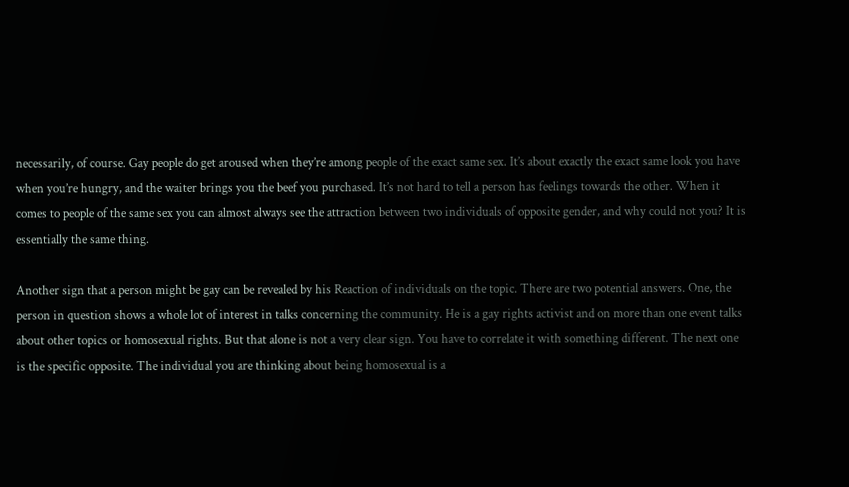necessarily, of course. Gay people do get aroused when they’re among people of the exact same sex. It’s about exactly the exact same look you have when you’re hungry, and the waiter brings you the beef you purchased. It’s not hard to tell a person has feelings towards the other. When it comes to people of the same sex you can almost always see the attraction between two individuals of opposite gender, and why could not you? It is essentially the same thing.

Another sign that a person might be gay can be revealed by his Reaction of individuals on the topic. There are two potential answers. One, the person in question shows a whole lot of interest in talks concerning the community. He is a gay rights activist and on more than one event talks about other topics or homosexual rights. But that alone is not a very clear sign. You have to correlate it with something different. The next one is the specific opposite. The individual you are thinking about being homosexual is a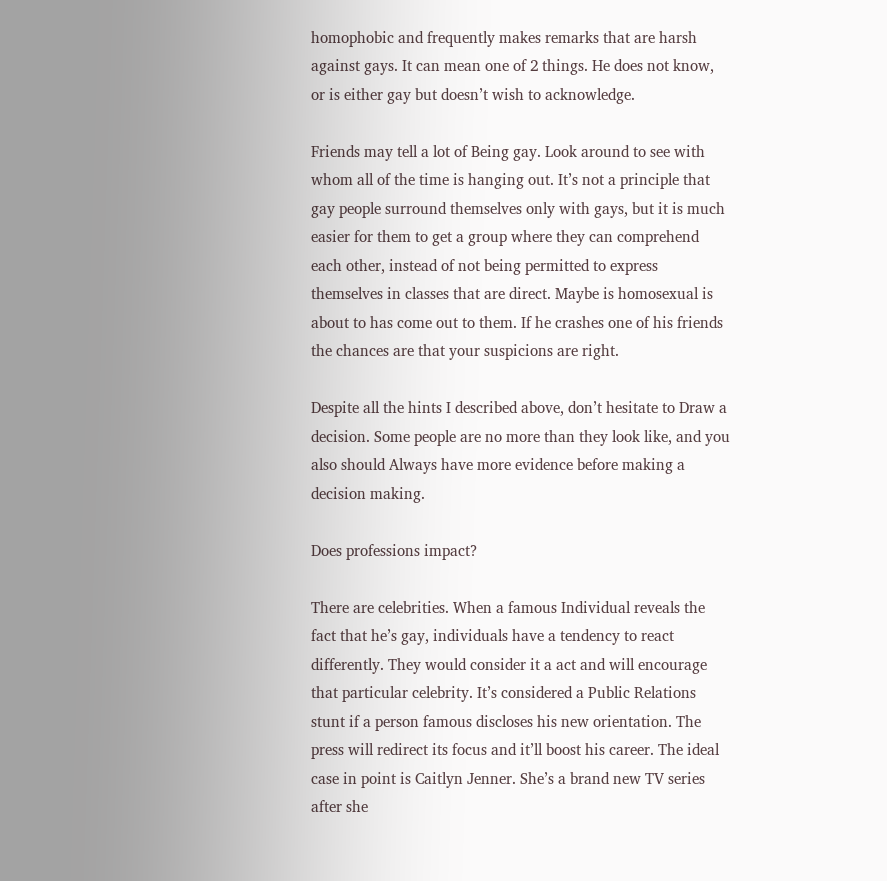homophobic and frequently makes remarks that are harsh against gays. It can mean one of 2 things. He does not know, or is either gay but doesn’t wish to acknowledge.

Friends may tell a lot of Being gay. Look around to see with whom all of the time is hanging out. It’s not a principle that gay people surround themselves only with gays, but it is much easier for them to get a group where they can comprehend each other, instead of not being permitted to express themselves in classes that are direct. Maybe is homosexual is about to has come out to them. If he crashes one of his friends the chances are that your suspicions are right.

Despite all the hints I described above, don’t hesitate to Draw a decision. Some people are no more than they look like, and you also should Always have more evidence before making a decision making.

Does professions impact?

There are celebrities. When a famous Individual reveals the fact that he’s gay, individuals have a tendency to react differently. They would consider it a act and will encourage that particular celebrity. It’s considered a Public Relations stunt if a person famous discloses his new orientation. The press will redirect its focus and it’ll boost his career. The ideal case in point is Caitlyn Jenner. She’s a brand new TV series after she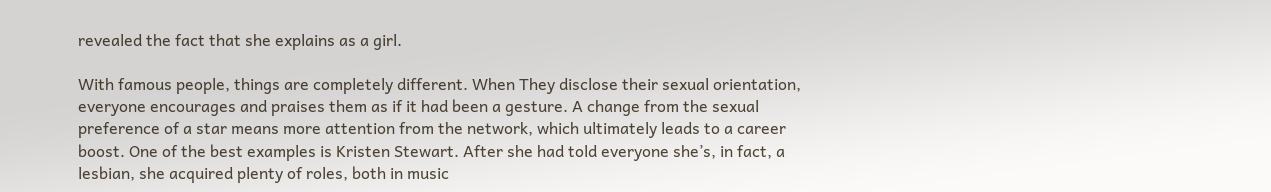revealed the fact that she explains as a girl.

With famous people, things are completely different. When They disclose their sexual orientation, everyone encourages and praises them as if it had been a gesture. A change from the sexual preference of a star means more attention from the network, which ultimately leads to a career boost. One of the best examples is Kristen Stewart. After she had told everyone she’s, in fact, a lesbian, she acquired plenty of roles, both in music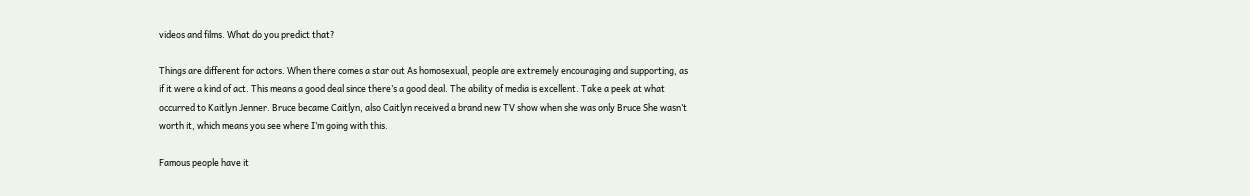videos and films. What do you predict that?

Things are different for actors. When there comes a star out As homosexual, people are extremely encouraging and supporting, as if it were a kind of act. This means a good deal since there’s a good deal. The ability of media is excellent. Take a peek at what occurred to Kaitlyn Jenner. Bruce became Caitlyn, also Caitlyn received a brand new TV show when she was only Bruce She wasn’t worth it, which means you see where I’m going with this.

Famous people have it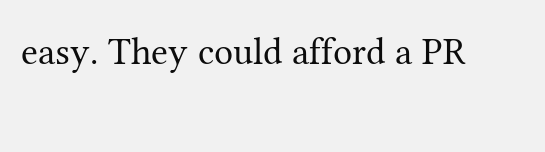easy. They could afford a PR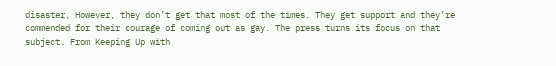disaster, However, they don’t get that most of the times. They get support and they’re commended for their courage of coming out as gay. The press turns its focus on that subject. From Keeping Up with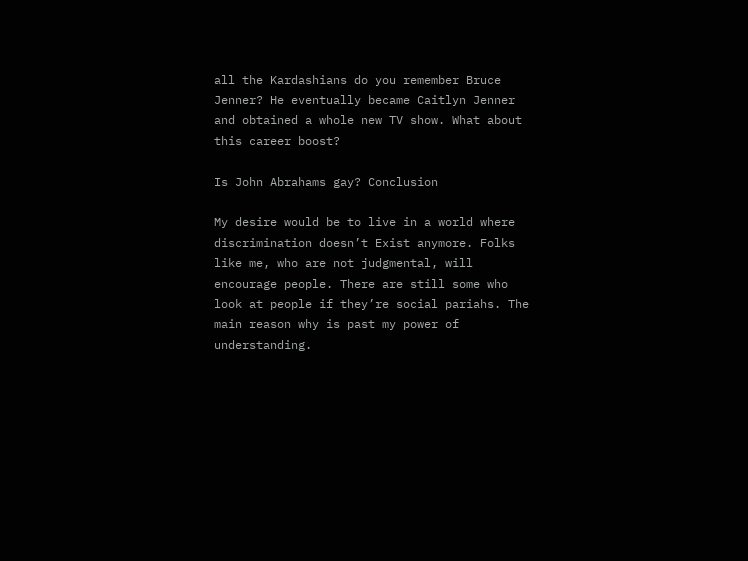all the Kardashians do you remember Bruce Jenner? He eventually became Caitlyn Jenner and obtained a whole new TV show. What about this career boost?

Is John Abrahams gay? Conclusion

My desire would be to live in a world where discrimination doesn’t Exist anymore. Folks like me, who are not judgmental, will encourage people. There are still some who look at people if they’re social pariahs. The main reason why is past my power of understanding.